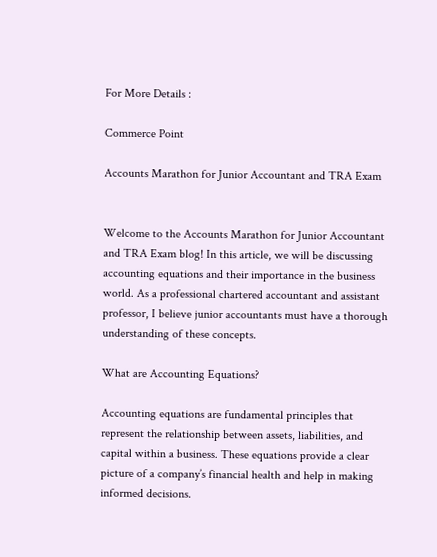For More Details :

Commerce Point

Accounts Marathon for Junior Accountant and TRA Exam


Welcome to the Accounts Marathon for Junior Accountant and TRA Exam blog! In this article, we will be discussing accounting equations and their importance in the business world. As a professional chartered accountant and assistant professor, I believe junior accountants must have a thorough understanding of these concepts.

What are Accounting Equations?

Accounting equations are fundamental principles that represent the relationship between assets, liabilities, and capital within a business. These equations provide a clear picture of a company’s financial health and help in making informed decisions.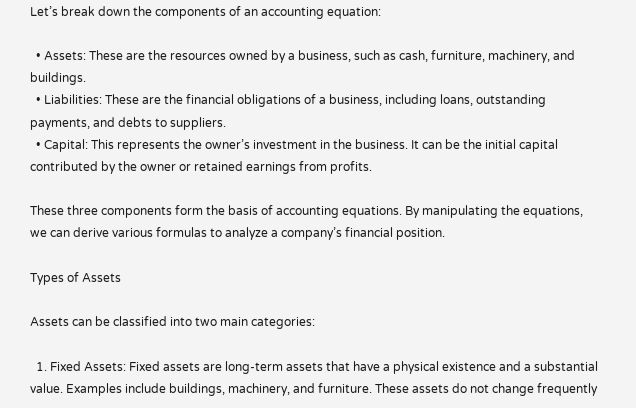Let’s break down the components of an accounting equation:

  • Assets: These are the resources owned by a business, such as cash, furniture, machinery, and buildings.
  • Liabilities: These are the financial obligations of a business, including loans, outstanding payments, and debts to suppliers.
  • Capital: This represents the owner’s investment in the business. It can be the initial capital contributed by the owner or retained earnings from profits.

These three components form the basis of accounting equations. By manipulating the equations, we can derive various formulas to analyze a company’s financial position.

Types of Assets

Assets can be classified into two main categories:

  1. Fixed Assets: Fixed assets are long-term assets that have a physical existence and a substantial value. Examples include buildings, machinery, and furniture. These assets do not change frequently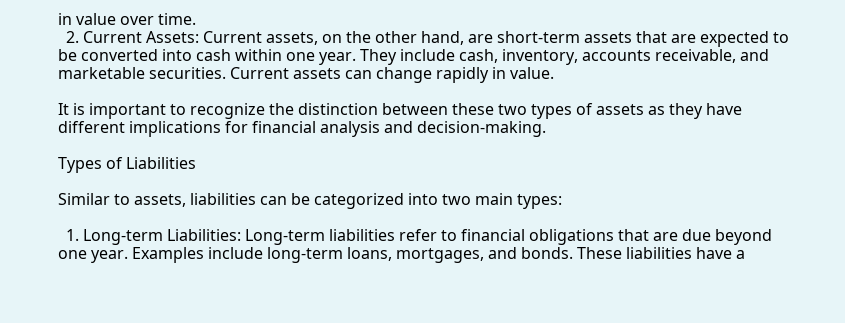in value over time.
  2. Current Assets: Current assets, on the other hand, are short-term assets that are expected to be converted into cash within one year. They include cash, inventory, accounts receivable, and marketable securities. Current assets can change rapidly in value.

It is important to recognize the distinction between these two types of assets as they have different implications for financial analysis and decision-making.

Types of Liabilities

Similar to assets, liabilities can be categorized into two main types:

  1. Long-term Liabilities: Long-term liabilities refer to financial obligations that are due beyond one year. Examples include long-term loans, mortgages, and bonds. These liabilities have a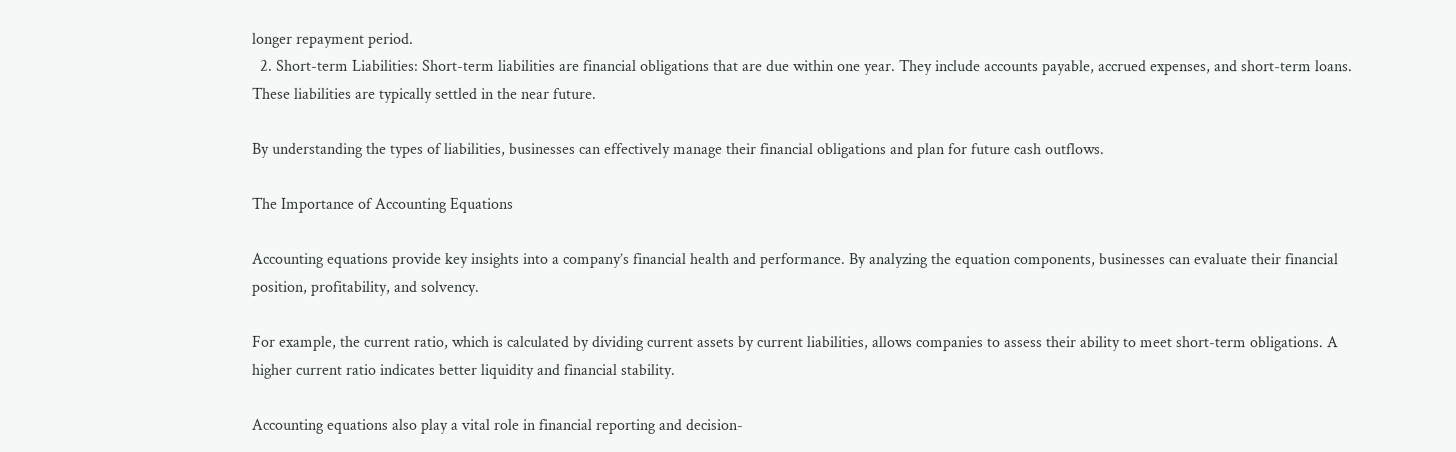longer repayment period.
  2. Short-term Liabilities: Short-term liabilities are financial obligations that are due within one year. They include accounts payable, accrued expenses, and short-term loans. These liabilities are typically settled in the near future.

By understanding the types of liabilities, businesses can effectively manage their financial obligations and plan for future cash outflows.

The Importance of Accounting Equations

Accounting equations provide key insights into a company’s financial health and performance. By analyzing the equation components, businesses can evaluate their financial position, profitability, and solvency.

For example, the current ratio, which is calculated by dividing current assets by current liabilities, allows companies to assess their ability to meet short-term obligations. A higher current ratio indicates better liquidity and financial stability.

Accounting equations also play a vital role in financial reporting and decision-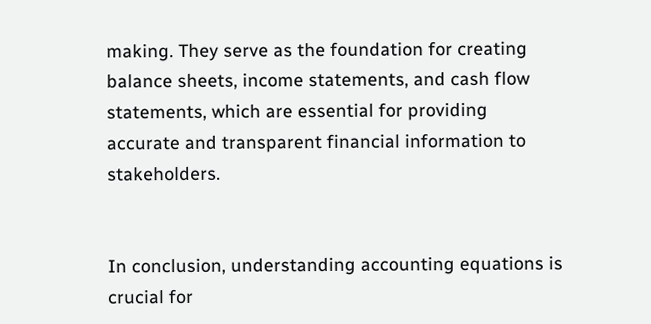making. They serve as the foundation for creating balance sheets, income statements, and cash flow statements, which are essential for providing accurate and transparent financial information to stakeholders.


In conclusion, understanding accounting equations is crucial for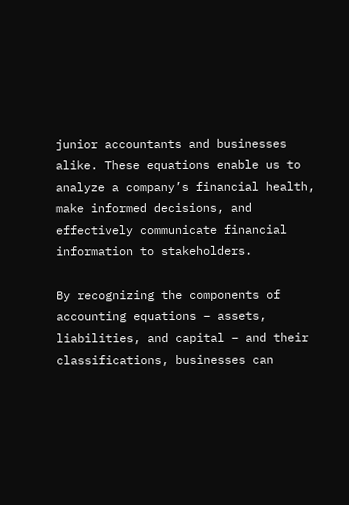junior accountants and businesses alike. These equations enable us to analyze a company’s financial health, make informed decisions, and effectively communicate financial information to stakeholders.

By recognizing the components of accounting equations – assets, liabilities, and capital – and their classifications, businesses can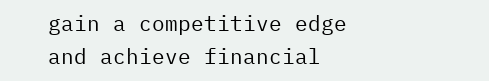gain a competitive edge and achieve financial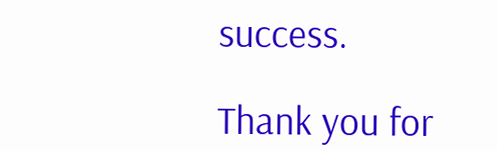success.

Thank you for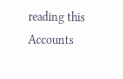reading this Accounts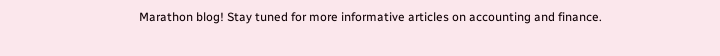Marathon blog! Stay tuned for more informative articles on accounting and finance.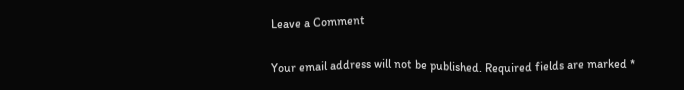Leave a Comment

Your email address will not be published. Required fields are marked *